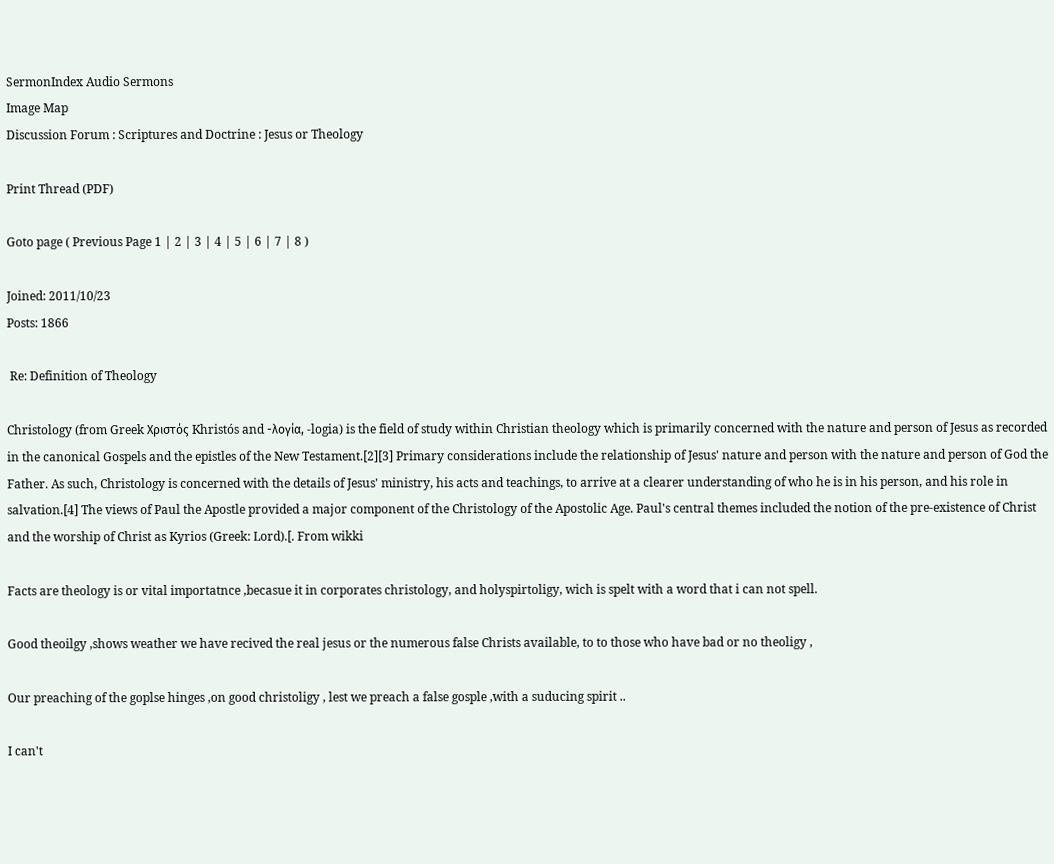SermonIndex Audio Sermons
Image Map
Discussion Forum : Scriptures and Doctrine : Jesus or Theology

Print Thread (PDF)

Goto page ( Previous Page 1 | 2 | 3 | 4 | 5 | 6 | 7 | 8 )

Joined: 2011/10/23
Posts: 1866

 Re: Definition of Theology

Christology (from Greek Χριστός Khristós and -λογία, -logia) is the field of study within Christian theology which is primarily concerned with the nature and person of Jesus as recorded in the canonical Gospels and the epistles of the New Testament.[2][3] Primary considerations include the relationship of Jesus' nature and person with the nature and person of God the Father. As such, Christology is concerned with the details of Jesus' ministry, his acts and teachings, to arrive at a clearer understanding of who he is in his person, and his role in salvation.[4] The views of Paul the Apostle provided a major component of the Christology of the Apostolic Age. Paul's central themes included the notion of the pre-existence of Christ and the worship of Christ as Kyrios (Greek: Lord).[. From wikki

Facts are theology is or vital importatnce ,becasue it in corporates christology, and holyspirtoligy, wich is spelt with a word that i can not spell.

Good theoilgy ,shows weather we have recived the real jesus or the numerous false Christs available, to to those who have bad or no theoligy ,

Our preaching of the goplse hinges ,on good christoligy , lest we preach a false gosple ,with a suducing spirit ..

I can't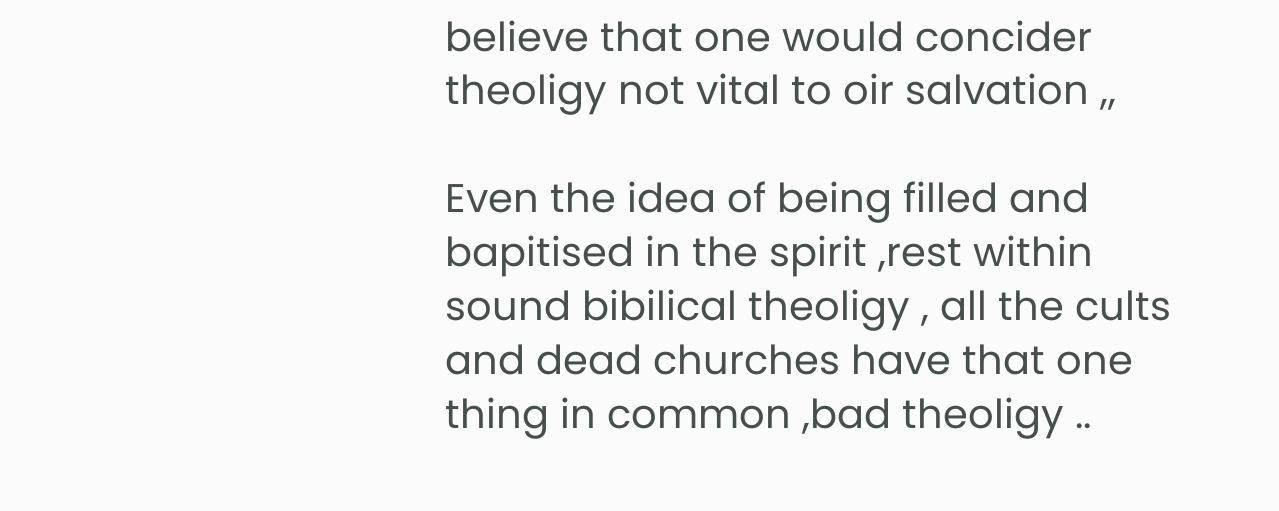believe that one would concider theoligy not vital to oir salvation ,,

Even the idea of being filled and bapitised in the spirit ,rest within sound bibilical theoligy , all the cults and dead churches have that one thing in common ,bad theoligy ..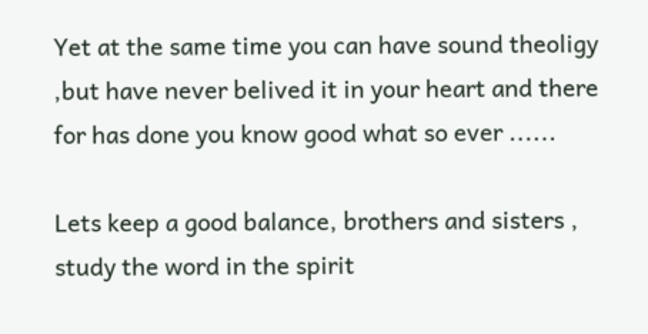Yet at the same time you can have sound theoligy ,but have never belived it in your heart and there for has done you know good what so ever ......

Lets keep a good balance, brothers and sisters , study the word in the spirit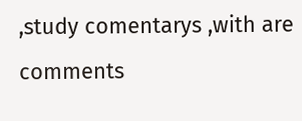,study comentarys ,with are comments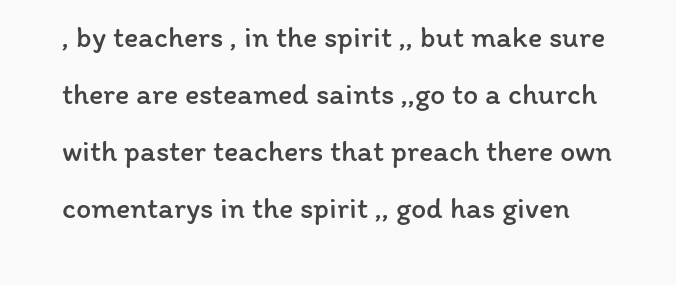, by teachers , in the spirit ,, but make sure there are esteamed saints ,,go to a church with paster teachers that preach there own comentarys in the spirit ,, god has given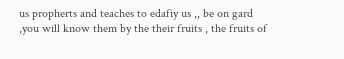us propherts and teaches to edafiy us ,, be on gard ,you will know them by the their fruits , the fruits of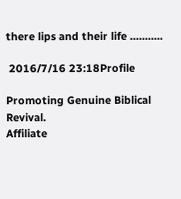there lips and their life ...........

 2016/7/16 23:18Profile

Promoting Genuine Biblical Revival.
Affiliate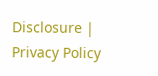Disclosure | Privacy Policy